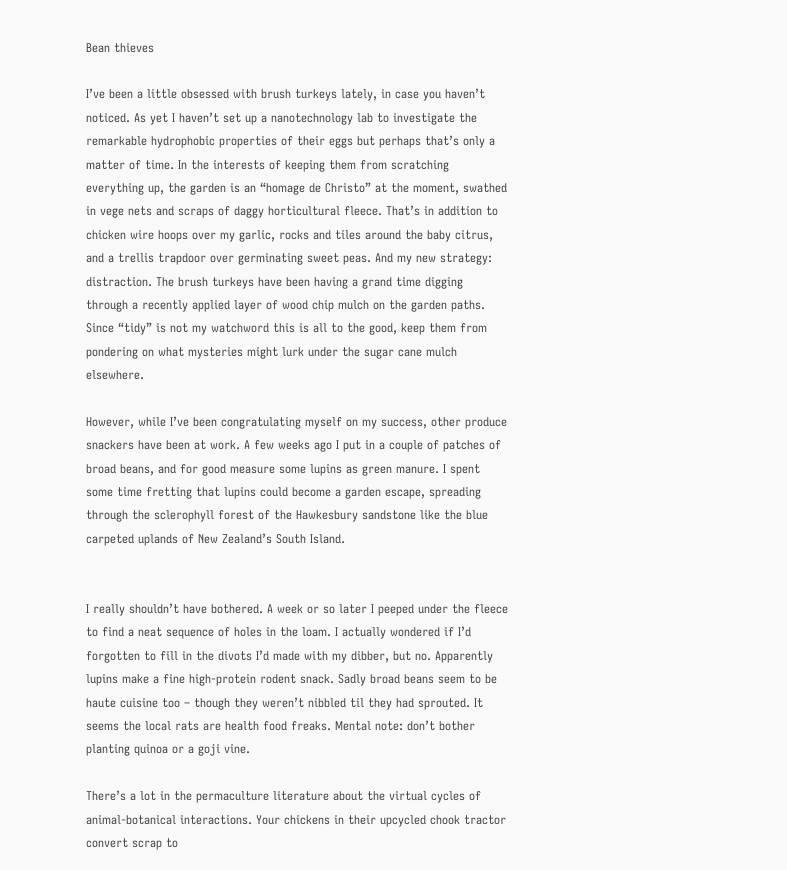Bean thieves

I’ve been a little obsessed with brush turkeys lately, in case you haven’t noticed. As yet I haven’t set up a nanotechnology lab to investigate the remarkable hydrophobic properties of their eggs but perhaps that’s only a matter of time. In the interests of keeping them from scratching everything up, the garden is an “homage de Christo” at the moment, swathed in vege nets and scraps of daggy horticultural fleece. That’s in addition to chicken wire hoops over my garlic, rocks and tiles around the baby citrus, and a trellis trapdoor over germinating sweet peas. And my new strategy: distraction. The brush turkeys have been having a grand time digging through a recently applied layer of wood chip mulch on the garden paths. Since “tidy” is not my watchword this is all to the good, keep them from pondering on what mysteries might lurk under the sugar cane mulch elsewhere.

However, while I’ve been congratulating myself on my success, other produce snackers have been at work. A few weeks ago I put in a couple of patches of broad beans, and for good measure some lupins as green manure. I spent some time fretting that lupins could become a garden escape, spreading through the sclerophyll forest of the Hawkesbury sandstone like the blue carpeted uplands of New Zealand’s South Island.


I really shouldn’t have bothered. A week or so later I peeped under the fleece to find a neat sequence of holes in the loam. I actually wondered if I’d forgotten to fill in the divots I’d made with my dibber, but no. Apparently lupins make a fine high-protein rodent snack. Sadly broad beans seem to be haute cuisine too – though they weren’t nibbled til they had sprouted. It seems the local rats are health food freaks. Mental note: don’t bother planting quinoa or a goji vine.

There’s a lot in the permaculture literature about the virtual cycles of animal-botanical interactions. Your chickens in their upcycled chook tractor convert scrap to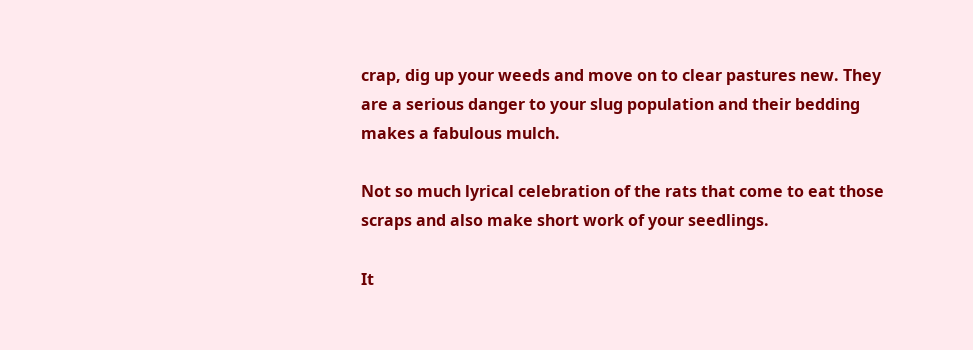crap, dig up your weeds and move on to clear pastures new. They are a serious danger to your slug population and their bedding makes a fabulous mulch.

Not so much lyrical celebration of the rats that come to eat those scraps and also make short work of your seedlings.

It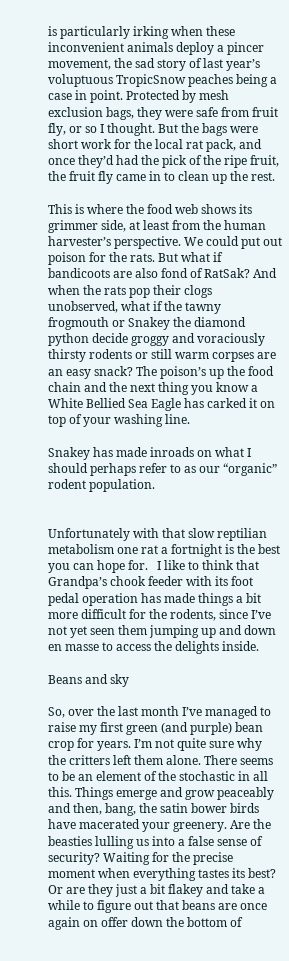is particularly irking when these inconvenient animals deploy a pincer movement, the sad story of last year’s voluptuous TropicSnow peaches being a case in point. Protected by mesh exclusion bags, they were safe from fruit fly, or so I thought. But the bags were short work for the local rat pack, and once they’d had the pick of the ripe fruit, the fruit fly came in to clean up the rest.

This is where the food web shows its grimmer side, at least from the human harvester’s perspective. We could put out poison for the rats. But what if bandicoots are also fond of RatSak? And when the rats pop their clogs unobserved, what if the tawny frogmouth or Snakey the diamond python decide groggy and voraciously thirsty rodents or still warm corpses are an easy snack? The poison’s up the food chain and the next thing you know a White Bellied Sea Eagle has carked it on top of your washing line.

Snakey has made inroads on what I should perhaps refer to as our “organic” rodent population.


Unfortunately with that slow reptilian metabolism one rat a fortnight is the best you can hope for.   I like to think that Grandpa’s chook feeder with its foot pedal operation has made things a bit more difficult for the rodents, since I’ve not yet seen them jumping up and down en masse to access the delights inside.

Beans and sky

So, over the last month I’ve managed to raise my first green (and purple) bean crop for years. I’m not quite sure why the critters left them alone. There seems to be an element of the stochastic in all this. Things emerge and grow peaceably and then, bang, the satin bower birds have macerated your greenery. Are the beasties lulling us into a false sense of security? Waiting for the precise moment when everything tastes its best? Or are they just a bit flakey and take a while to figure out that beans are once again on offer down the bottom of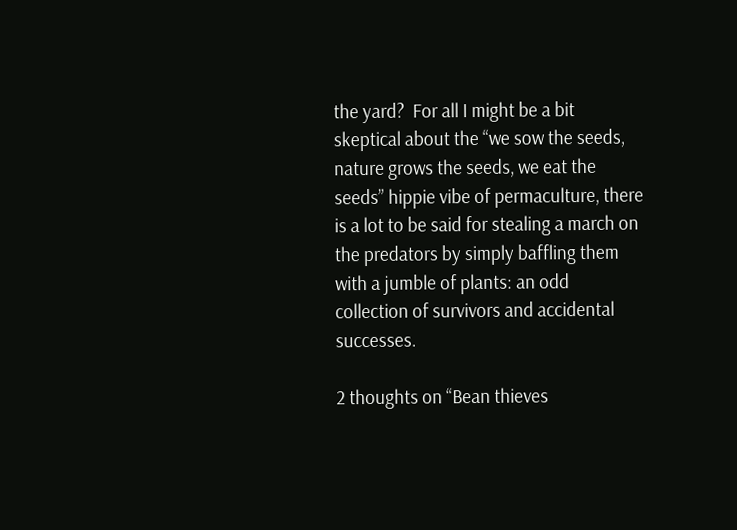the yard?  For all I might be a bit skeptical about the “we sow the seeds, nature grows the seeds, we eat the seeds” hippie vibe of permaculture, there is a lot to be said for stealing a march on the predators by simply baffling them with a jumble of plants: an odd collection of survivors and accidental successes.

2 thoughts on “Bean thieves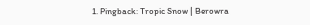1. Pingback: Tropic Snow | Berowra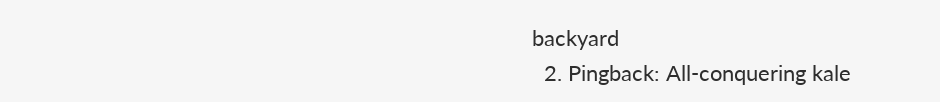backyard
  2. Pingback: All-conquering kale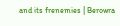and its frenemies | Berowra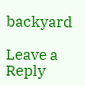backyard

Leave a Reply